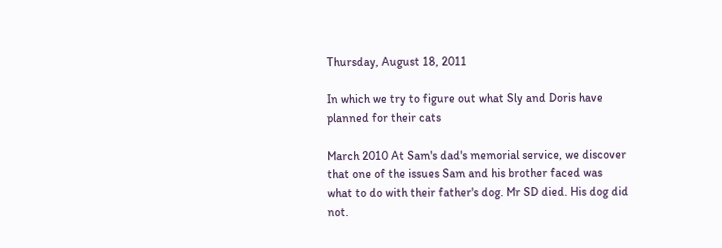Thursday, August 18, 2011

In which we try to figure out what Sly and Doris have planned for their cats

March 2010 At Sam's dad's memorial service, we discover that one of the issues Sam and his brother faced was what to do with their father's dog. Mr SD died. His dog did not.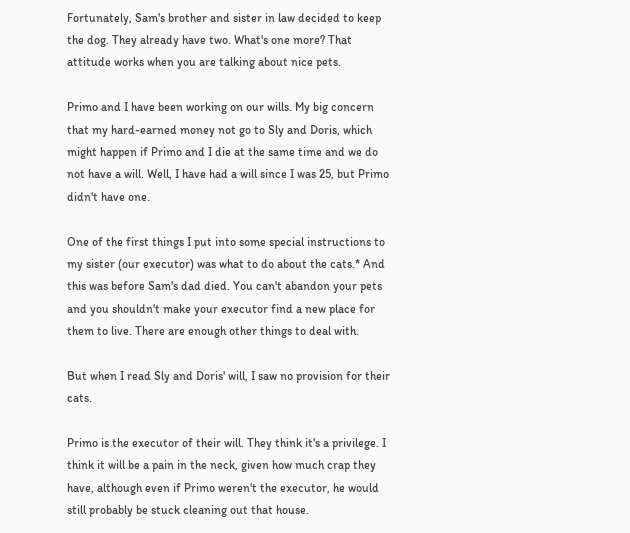Fortunately, Sam's brother and sister in law decided to keep the dog. They already have two. What's one more? That attitude works when you are talking about nice pets.

Primo and I have been working on our wills. My big concern that my hard-earned money not go to Sly and Doris, which might happen if Primo and I die at the same time and we do not have a will. Well, I have had a will since I was 25, but Primo didn't have one.

One of the first things I put into some special instructions to my sister (our executor) was what to do about the cats.* And this was before Sam's dad died. You can't abandon your pets and you shouldn't make your executor find a new place for them to live. There are enough other things to deal with.

But when I read Sly and Doris' will, I saw no provision for their cats.

Primo is the executor of their will. They think it's a privilege. I think it will be a pain in the neck, given how much crap they have, although even if Primo weren't the executor, he would still probably be stuck cleaning out that house.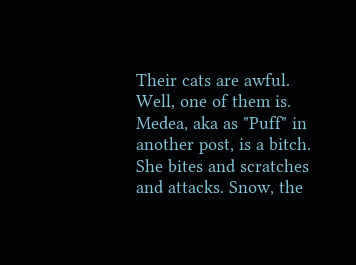Their cats are awful. Well, one of them is. Medea, aka as "Puff" in another post, is a bitch. She bites and scratches and attacks. Snow, the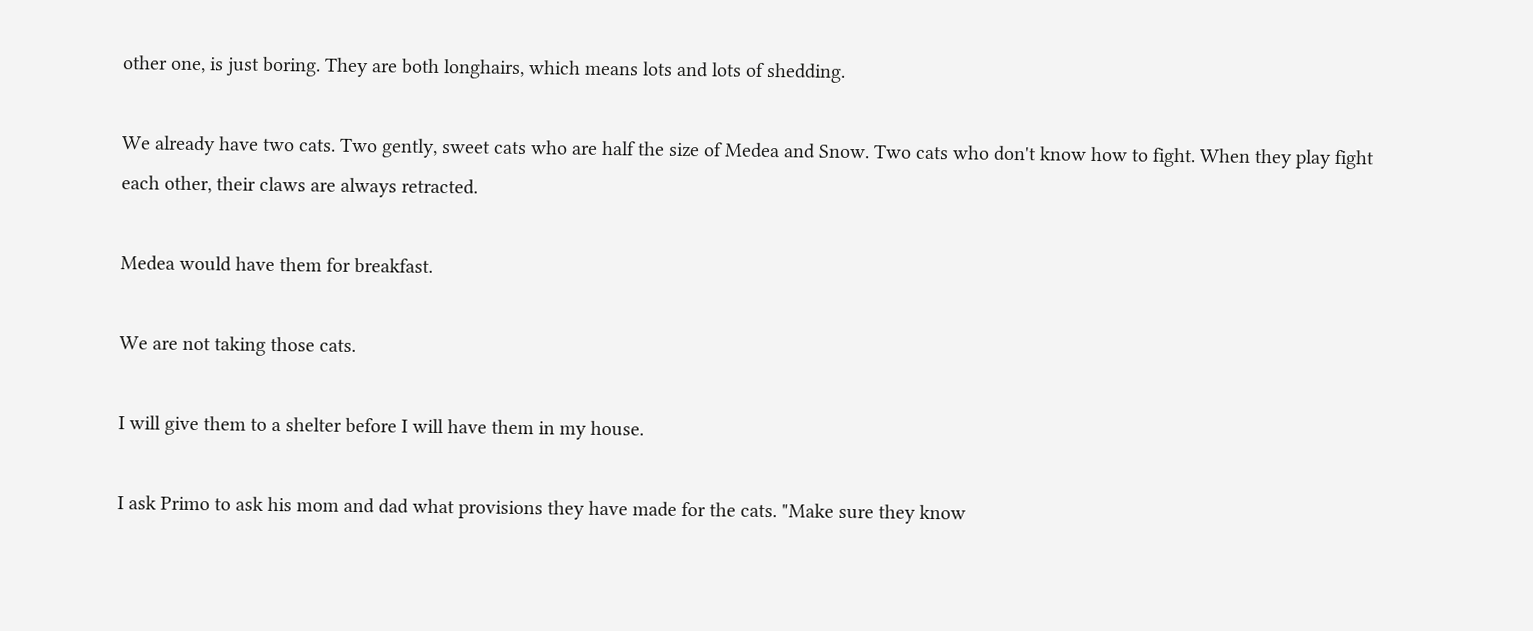other one, is just boring. They are both longhairs, which means lots and lots of shedding.

We already have two cats. Two gently, sweet cats who are half the size of Medea and Snow. Two cats who don't know how to fight. When they play fight each other, their claws are always retracted.

Medea would have them for breakfast.

We are not taking those cats.

I will give them to a shelter before I will have them in my house.

I ask Primo to ask his mom and dad what provisions they have made for the cats. "Make sure they know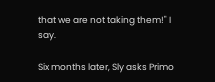that we are not taking them!" I say.

Six months later, Sly asks Primo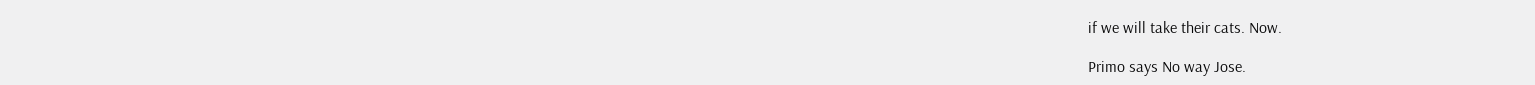if we will take their cats. Now.

Primo says No way Jose.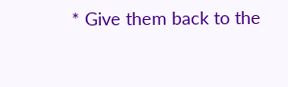* Give them back to the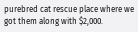purebred cat rescue place where we got them along with $2,000.